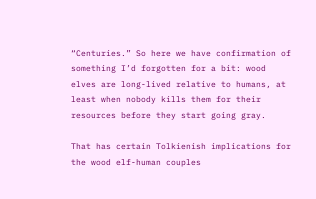“Centuries.” So here we have confirmation of something I’d forgotten for a bit: wood elves are long-lived relative to humans, at least when nobody kills them for their resources before they start going gray.

That has certain Tolkienish implications for the wood elf-human couples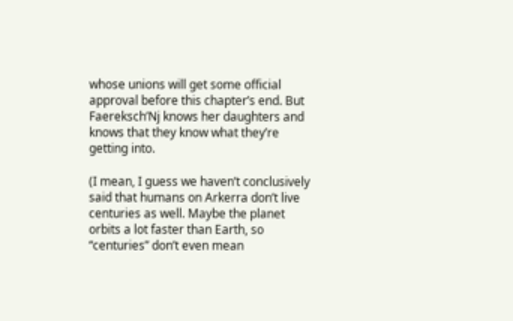whose unions will get some official approval before this chapter’s end. But Faereksch’Nj knows her daughters and knows that they know what they’re getting into.

(I mean, I guess we haven’t conclusively said that humans on Arkerra don’t live centuries as well. Maybe the planet orbits a lot faster than Earth, so “centuries” don’t even mean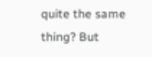quite the same thing? But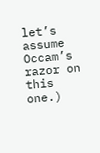let’s assume Occam’s razor on this one.)